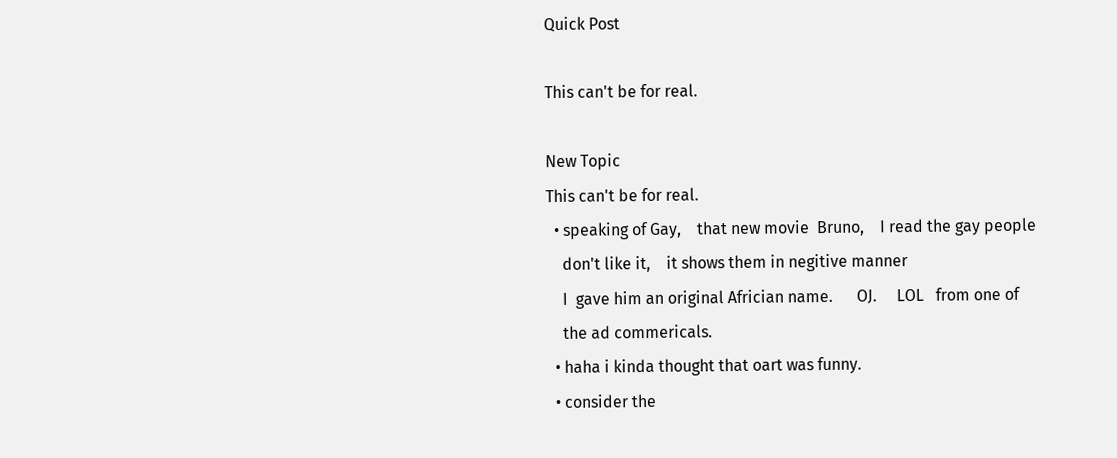Quick Post

This can't be for real.

New Topic
This can't be for real.
  • speaking of Gay,    that new movie  Bruno,    I read the gay people
    don't like it,    it shows them in negitive manner
    I  gave him an original Africian name.      OJ.     LOL   from one of
    the ad commericals.
  • haha i kinda thought that oart was funny.
  • consider the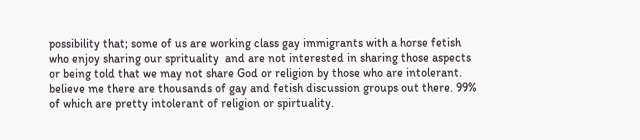possibility that; some of us are working class gay immigrants with a horse fetish who enjoy sharing our sprituality  and are not interested in sharing those aspects or being told that we may not share God or religion by those who are intolerant. believe me there are thousands of gay and fetish discussion groups out there. 99% of which are pretty intolerant of religion or spirtuality.